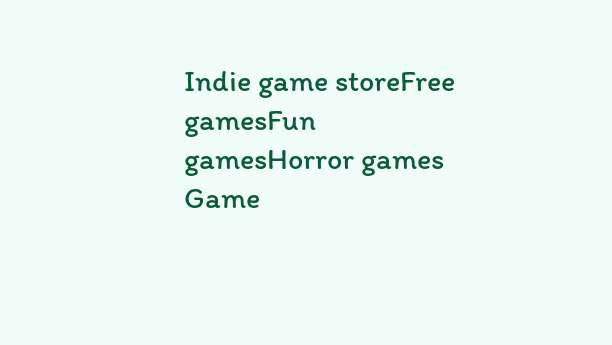Indie game storeFree gamesFun gamesHorror games
Game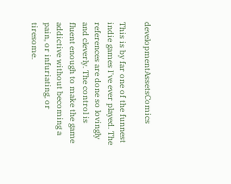developmentAssetsComics

This is by far one of the funnest indie games I've ever played. The references are done so lovingly and cleverly. The control is fluent enough to make the game addictive without becoming a pain, or infuriating, or tiresome.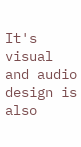It's visual and audio design is also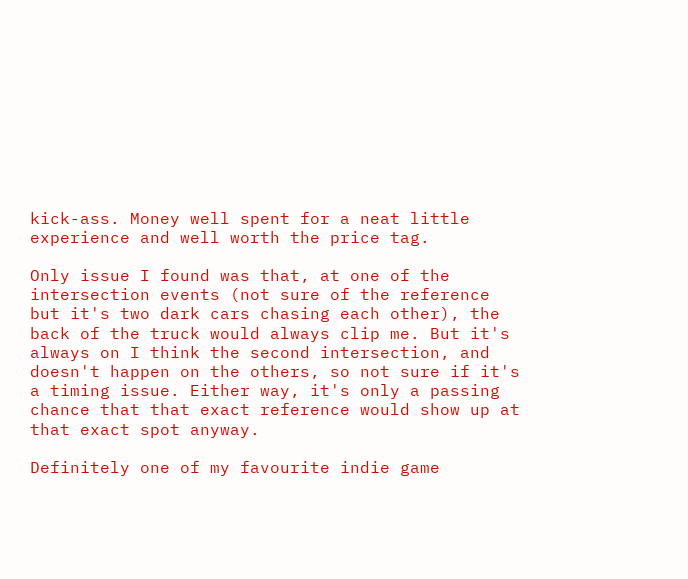kick-ass. Money well spent for a neat little experience and well worth the price tag.

Only issue I found was that, at one of the intersection events (not sure of the reference but it's two dark cars chasing each other), the back of the truck would always clip me. But it's always on I think the second intersection, and doesn't happen on the others, so not sure if it's a timing issue. Either way, it's only a passing chance that that exact reference would show up at that exact spot anyway.

Definitely one of my favourite indie game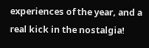experiences of the year, and a real kick in the nostalgia!